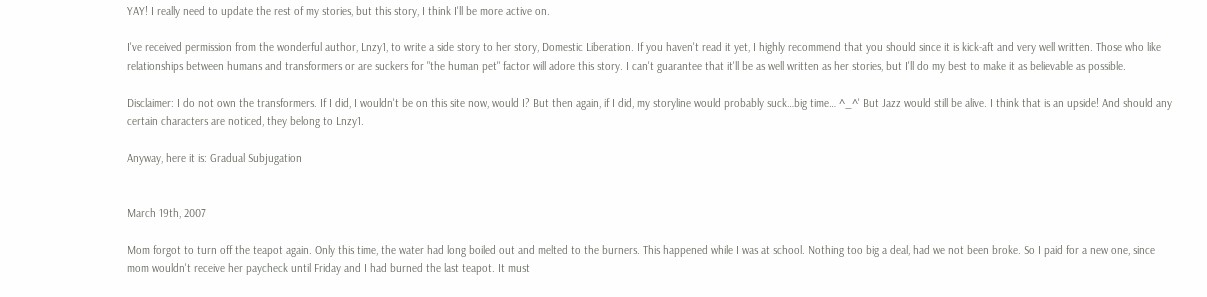YAY! I really need to update the rest of my stories, but this story, I think I'll be more active on.

I've received permission from the wonderful author, Lnzy1, to write a side story to her story, Domestic Liberation. If you haven't read it yet, I highly recommend that you should since it is kick-aft and very well written. Those who like relationships between humans and transformers or are suckers for "the human pet" factor will adore this story. I can't guarantee that it'll be as well written as her stories, but I'll do my best to make it as believable as possible.

Disclaimer: I do not own the transformers. If I did, I wouldn't be on this site now, would I? But then again, if I did, my storyline would probably suck…big time… ^_^' But Jazz would still be alive. I think that is an upside! And should any certain characters are noticed, they belong to Lnzy1.

Anyway, here it is: Gradual Subjugation


March 19th, 2007

Mom forgot to turn off the teapot again. Only this time, the water had long boiled out and melted to the burners. This happened while I was at school. Nothing too big a deal, had we not been broke. So I paid for a new one, since mom wouldn't receive her paycheck until Friday and I had burned the last teapot. It must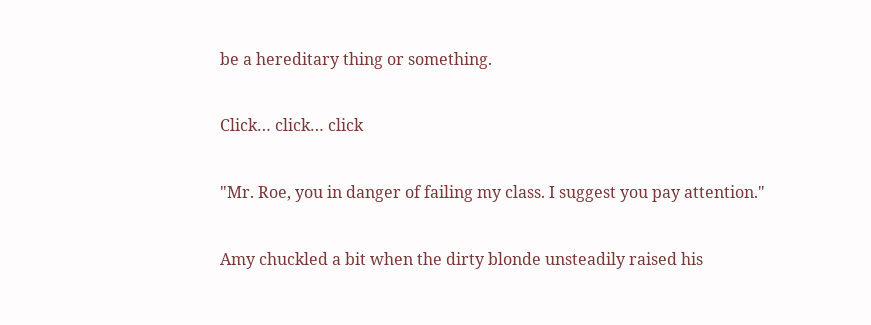be a hereditary thing or something.

Click… click… click

"Mr. Roe, you in danger of failing my class. I suggest you pay attention."

Amy chuckled a bit when the dirty blonde unsteadily raised his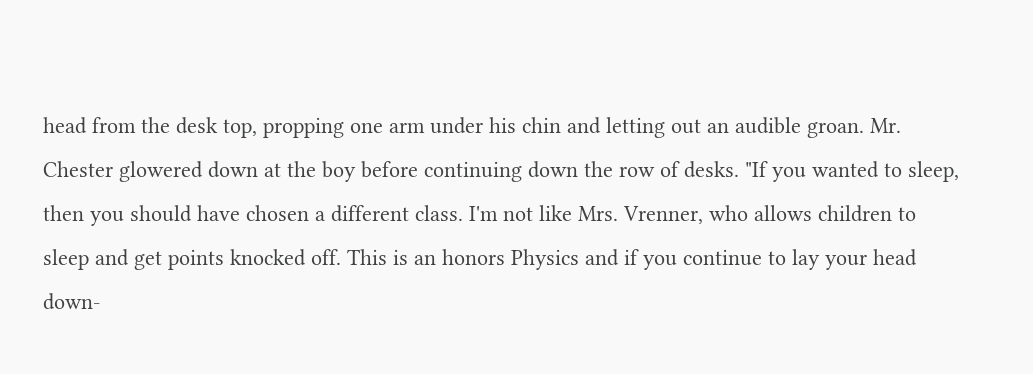head from the desk top, propping one arm under his chin and letting out an audible groan. Mr. Chester glowered down at the boy before continuing down the row of desks. "If you wanted to sleep, then you should have chosen a different class. I'm not like Mrs. Vrenner, who allows children to sleep and get points knocked off. This is an honors Physics and if you continue to lay your head down-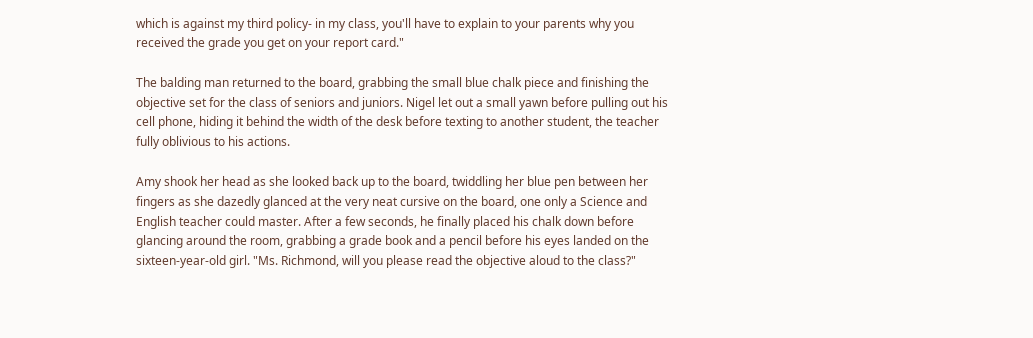which is against my third policy- in my class, you'll have to explain to your parents why you received the grade you get on your report card."

The balding man returned to the board, grabbing the small blue chalk piece and finishing the objective set for the class of seniors and juniors. Nigel let out a small yawn before pulling out his cell phone, hiding it behind the width of the desk before texting to another student, the teacher fully oblivious to his actions.

Amy shook her head as she looked back up to the board, twiddling her blue pen between her fingers as she dazedly glanced at the very neat cursive on the board, one only a Science and English teacher could master. After a few seconds, he finally placed his chalk down before glancing around the room, grabbing a grade book and a pencil before his eyes landed on the sixteen-year-old girl. "Ms. Richmond, will you please read the objective aloud to the class?"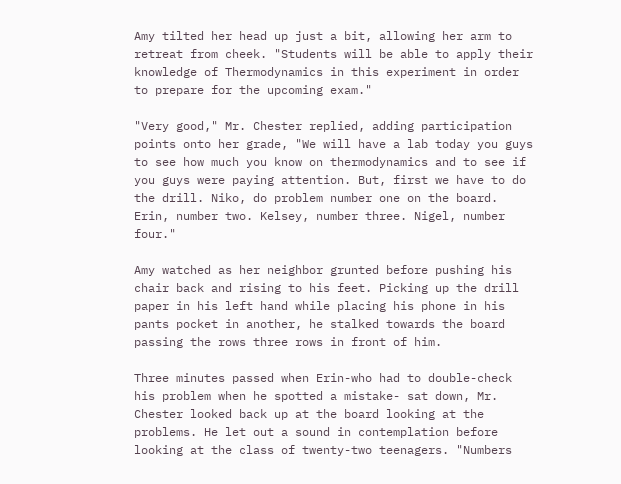Amy tilted her head up just a bit, allowing her arm to retreat from cheek. "Students will be able to apply their knowledge of Thermodynamics in this experiment in order to prepare for the upcoming exam."

"Very good," Mr. Chester replied, adding participation points onto her grade, "We will have a lab today you guys to see how much you know on thermodynamics and to see if you guys were paying attention. But, first we have to do the drill. Niko, do problem number one on the board. Erin, number two. Kelsey, number three. Nigel, number four."

Amy watched as her neighbor grunted before pushing his chair back and rising to his feet. Picking up the drill paper in his left hand while placing his phone in his pants pocket in another, he stalked towards the board passing the rows three rows in front of him.

Three minutes passed when Erin-who had to double-check his problem when he spotted a mistake- sat down, Mr. Chester looked back up at the board looking at the problems. He let out a sound in contemplation before looking at the class of twenty-two teenagers. "Numbers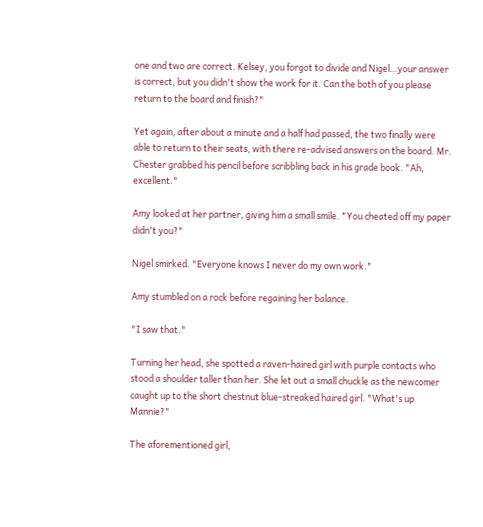one and two are correct. Kelsey, you forgot to divide and Nigel…your answer is correct, but you didn't show the work for it. Can the both of you please return to the board and finish?"

Yet again, after about a minute and a half had passed, the two finally were able to return to their seats, with there re-advised answers on the board. Mr. Chester grabbed his pencil before scribbling back in his grade book. "Ah, excellent."

Amy looked at her partner, giving him a small smile. "You cheated off my paper didn't you?"

Nigel smirked. "Everyone knows I never do my own work."

Amy stumbled on a rock before regaining her balance.

"I saw that."

Turning her head, she spotted a raven-haired girl with purple contacts who stood a shoulder taller than her. She let out a small chuckle as the newcomer caught up to the short chestnut blue-streaked haired girl. "What's up Mannie?"

The aforementioned girl,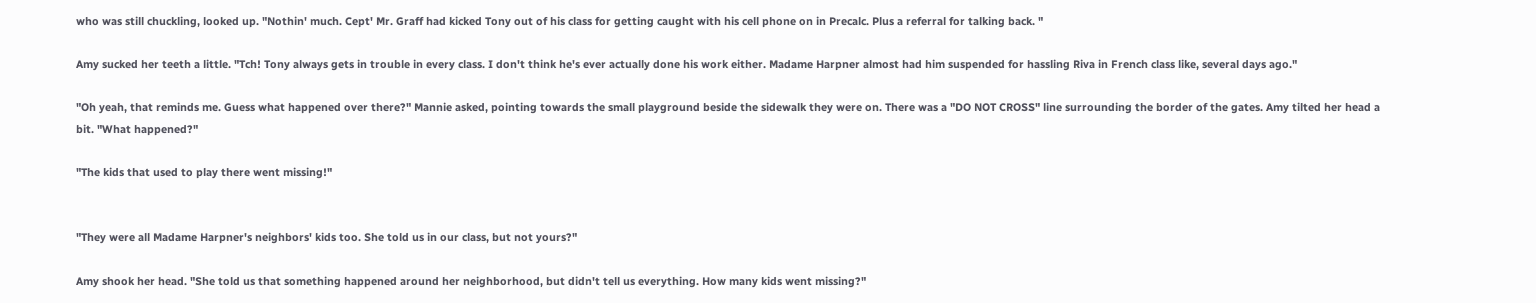who was still chuckling, looked up. "Nothin' much. Cept' Mr. Graff had kicked Tony out of his class for getting caught with his cell phone on in Precalc. Plus a referral for talking back. "

Amy sucked her teeth a little. "Tch! Tony always gets in trouble in every class. I don't think he's ever actually done his work either. Madame Harpner almost had him suspended for hassling Riva in French class like, several days ago."

"Oh yeah, that reminds me. Guess what happened over there?" Mannie asked, pointing towards the small playground beside the sidewalk they were on. There was a "DO NOT CROSS" line surrounding the border of the gates. Amy tilted her head a bit. "What happened?"

"The kids that used to play there went missing!"


"They were all Madame Harpner's neighbors' kids too. She told us in our class, but not yours?"

Amy shook her head. "She told us that something happened around her neighborhood, but didn't tell us everything. How many kids went missing?"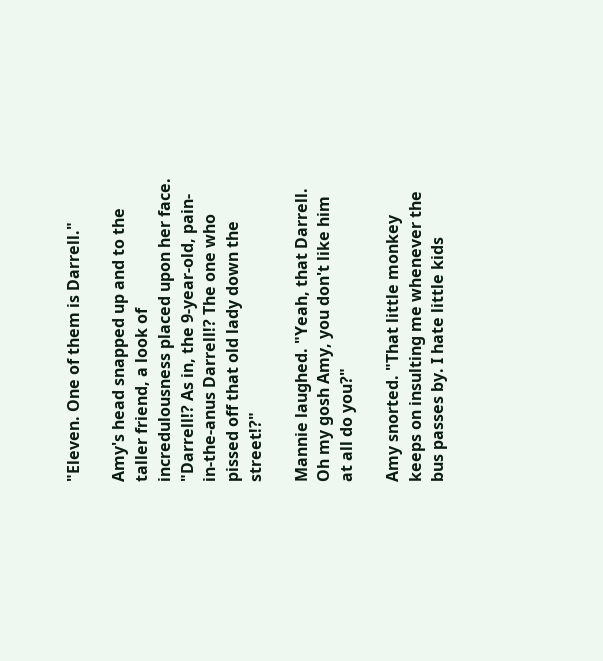"Eleven. One of them is Darrell."

Amy's head snapped up and to the taller friend, a look of incredulousness placed upon her face. "Darrell!? As in, the 9-year-old, pain-in-the-anus Darrell!? The one who pissed off that old lady down the street!?"

Mannie laughed. "Yeah, that Darrell. Oh my gosh Amy, you don't like him at all do you?"

Amy snorted. "That little monkey keeps on insulting me whenever the bus passes by. I hate little kids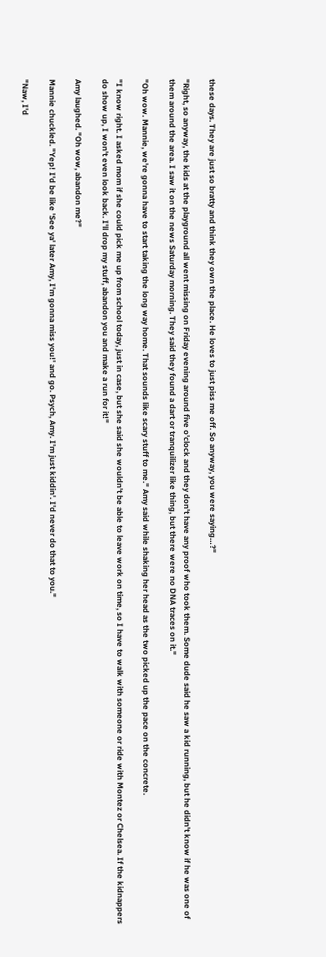these days. They are just so bratty and think they own the place. He loves to just piss me off. So anyway, you were saying…?"

"Right, so anyway, the kids at the playground all went missing on Friday evening around five o'clock and they don't have any proof who took them. Some dude said he saw a kid running, but he didn't know if he was one of them around the area. I saw it on the news Saturday morning. They said they found a dart or tranquilizer like thing, but there were no DNA traces on it."

"Oh wow. Mannie, we're gonna have to start taking the long way home. That sounds like scary stuff to me." Amy said while shaking her head as the two picked up the pace on the concrete.

"I know right. I asked mom if she could pick me up from school today, just in case, but she said she wouldn't be able to leave work on time, so I have to walk with someone or ride with Montez or Chelsea. If the kidnappers do show up, I won't even look back. I'll drop my stuff, abandon you and make a run for it!"

Amy laughed. "Oh wow, abandon me?"

Mannie chuckled. "Yep! I'd be like 'See ya' later Amy, I'm gonna miss you!' and go. Psych, Amy. I'm just kiddin'. I'd never do that to you."

"Naw, I'd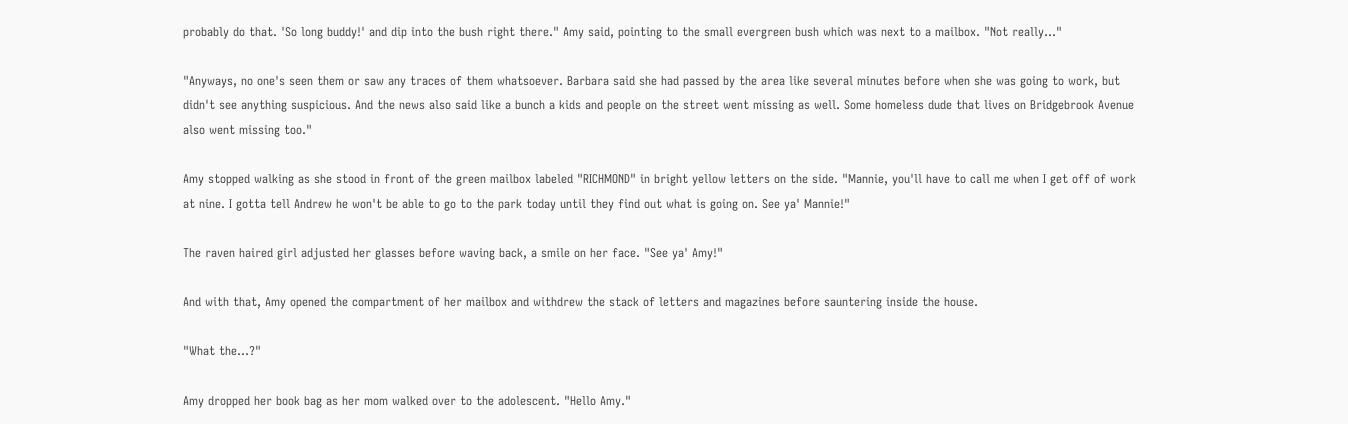probably do that. 'So long buddy!' and dip into the bush right there." Amy said, pointing to the small evergreen bush which was next to a mailbox. "Not really…"

"Anyways, no one's seen them or saw any traces of them whatsoever. Barbara said she had passed by the area like several minutes before when she was going to work, but didn't see anything suspicious. And the news also said like a bunch a kids and people on the street went missing as well. Some homeless dude that lives on Bridgebrook Avenue also went missing too."

Amy stopped walking as she stood in front of the green mailbox labeled "RICHMOND" in bright yellow letters on the side. "Mannie, you'll have to call me when I get off of work at nine. I gotta tell Andrew he won't be able to go to the park today until they find out what is going on. See ya' Mannie!"

The raven haired girl adjusted her glasses before waving back, a smile on her face. "See ya' Amy!"

And with that, Amy opened the compartment of her mailbox and withdrew the stack of letters and magazines before sauntering inside the house.

"What the…?"

Amy dropped her book bag as her mom walked over to the adolescent. "Hello Amy."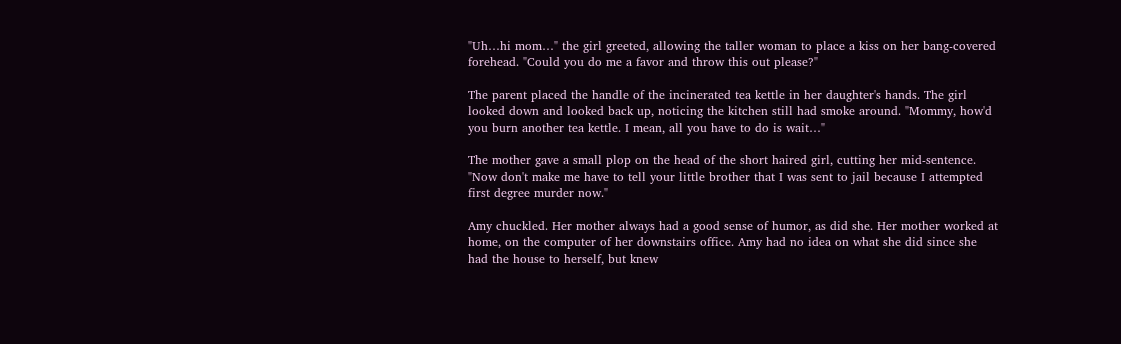"Uh…hi mom…" the girl greeted, allowing the taller woman to place a kiss on her bang-covered forehead. "Could you do me a favor and throw this out please?"

The parent placed the handle of the incinerated tea kettle in her daughter's hands. The girl looked down and looked back up, noticing the kitchen still had smoke around. "Mommy, how'd you burn another tea kettle. I mean, all you have to do is wait…"

The mother gave a small plop on the head of the short haired girl, cutting her mid-sentence. "Now don't make me have to tell your little brother that I was sent to jail because I attempted first degree murder now."

Amy chuckled. Her mother always had a good sense of humor, as did she. Her mother worked at home, on the computer of her downstairs office. Amy had no idea on what she did since she had the house to herself, but knew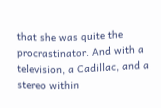that she was quite the procrastinator. And with a television, a Cadillac, and a stereo within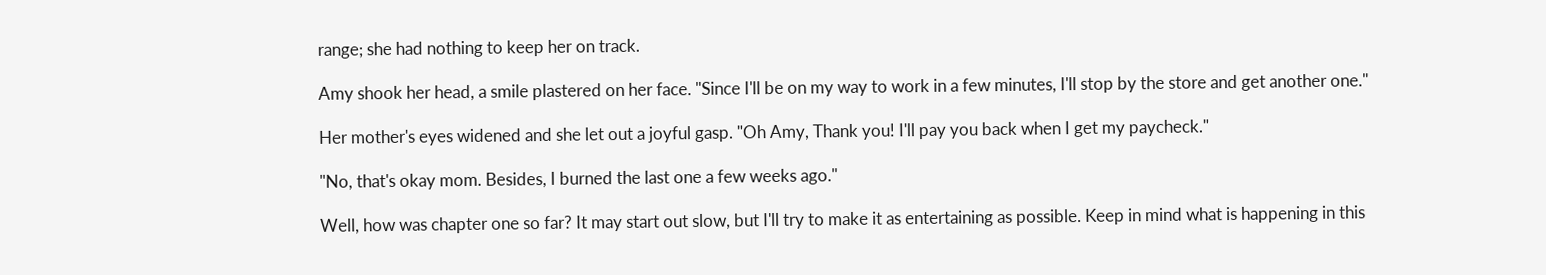range; she had nothing to keep her on track.

Amy shook her head, a smile plastered on her face. "Since I'll be on my way to work in a few minutes, I'll stop by the store and get another one."

Her mother's eyes widened and she let out a joyful gasp. "Oh Amy, Thank you! I'll pay you back when I get my paycheck."

"No, that's okay mom. Besides, I burned the last one a few weeks ago."

Well, how was chapter one so far? It may start out slow, but I'll try to make it as entertaining as possible. Keep in mind what is happening in this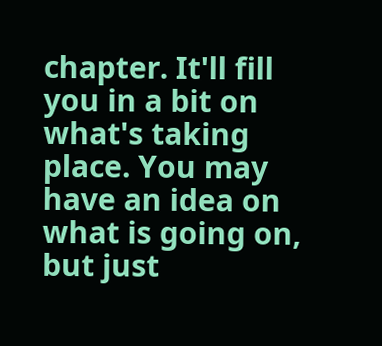chapter. It'll fill you in a bit on what's taking place. You may have an idea on what is going on, but just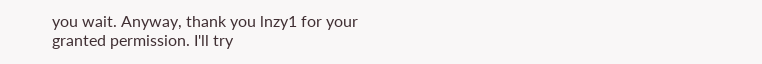you wait. Anyway, thank you lnzy1 for your granted permission. I'll try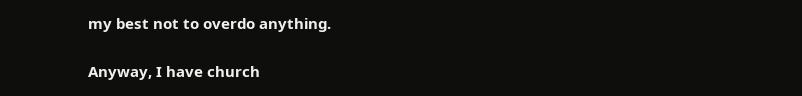my best not to overdo anything.

Anyway, I have church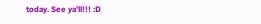today. See ya'll!!! :D